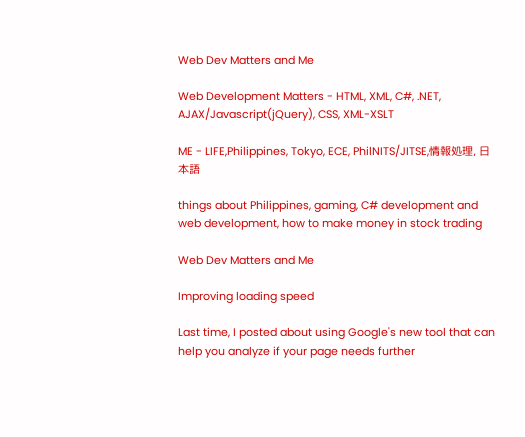Web Dev Matters and Me

Web Development Matters - HTML, XML, C#, .NET, AJAX/Javascript(jQuery), CSS, XML-XSLT

ME - LIFE,Philippines, Tokyo, ECE, PhilNITS/JITSE,情報処理, 日本語

things about Philippines, gaming, C# development and web development, how to make money in stock trading

Web Dev Matters and Me

Improving loading speed

Last time, I posted about using Google's new tool that can help you analyze if your page needs further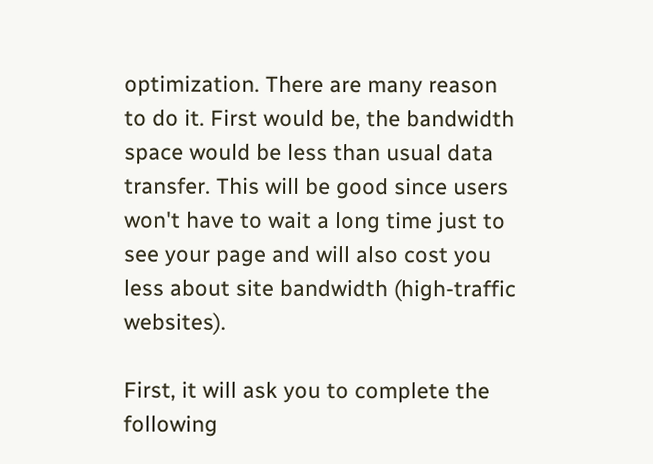optimization. There are many reason to do it. First would be, the bandwidth space would be less than usual data transfer. This will be good since users won't have to wait a long time just to see your page and will also cost you less about site bandwidth (high-traffic websites).

First, it will ask you to complete the following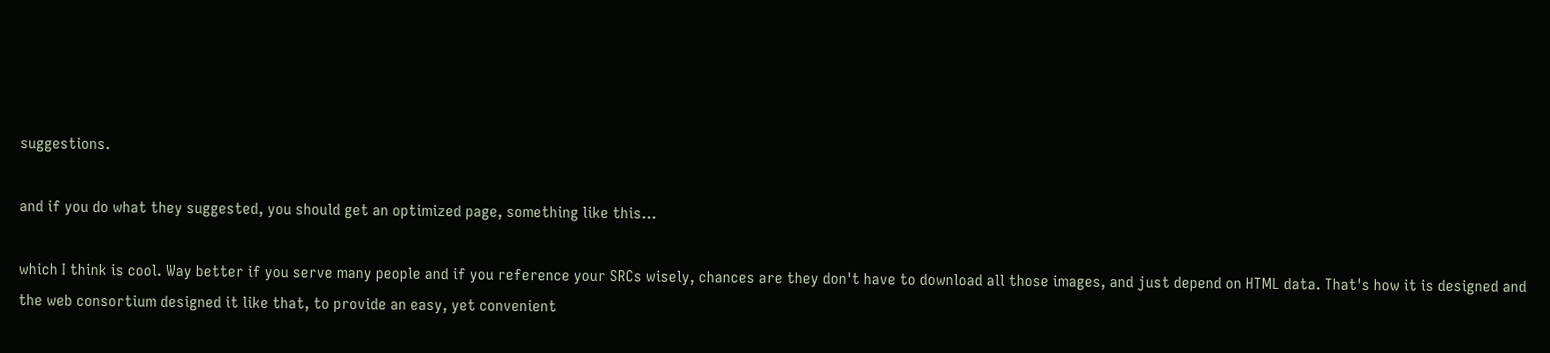suggestions.

and if you do what they suggested, you should get an optimized page, something like this...

which I think is cool. Way better if you serve many people and if you reference your SRCs wisely, chances are they don't have to download all those images, and just depend on HTML data. That's how it is designed and the web consortium designed it like that, to provide an easy, yet convenient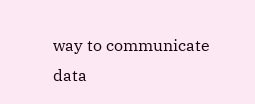way to communicate data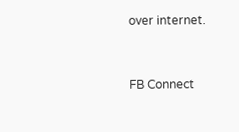over internet.


FB Connect